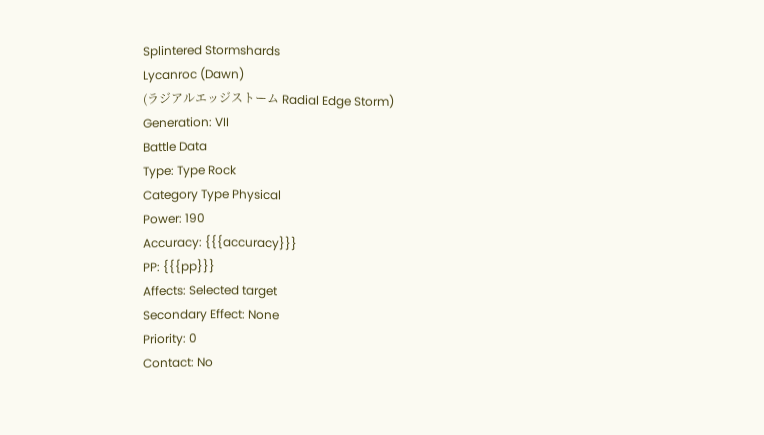Splintered Stormshards
Lycanroc (Dawn)
(ラジアルエッジストーム Radial Edge Storm)
Generation: VII
Battle Data
Type: Type Rock
Category Type Physical
Power: 190
Accuracy: {{{accuracy}}}
PP: {{{pp}}}
Affects: Selected target
Secondary Effect: None
Priority: 0
Contact: No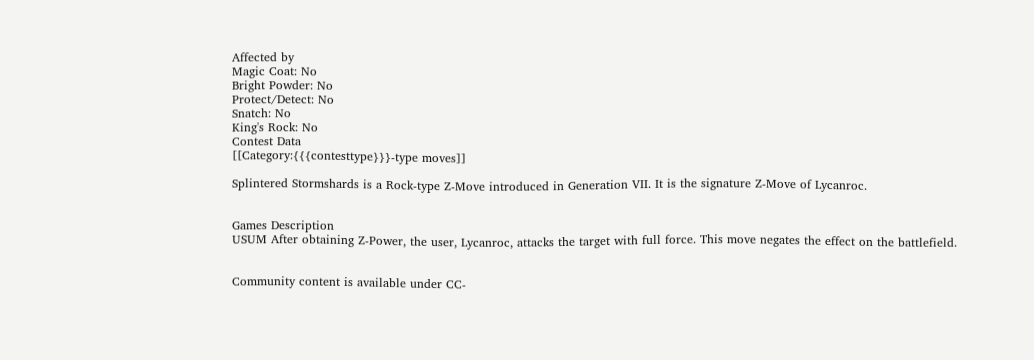Affected by
Magic Coat: No
Bright Powder: No
Protect/Detect: No
Snatch: No
King's Rock: No
Contest Data
[[Category:{{{contesttype}}}-type moves]]

Splintered Stormshards is a Rock-type Z-Move introduced in Generation VII. It is the signature Z-Move of Lycanroc.


Games Description
USUM After obtaining Z-Power, the user, Lycanroc, attacks the target with full force. This move negates the effect on the battlefield.


Community content is available under CC-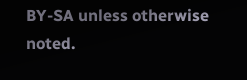BY-SA unless otherwise noted.